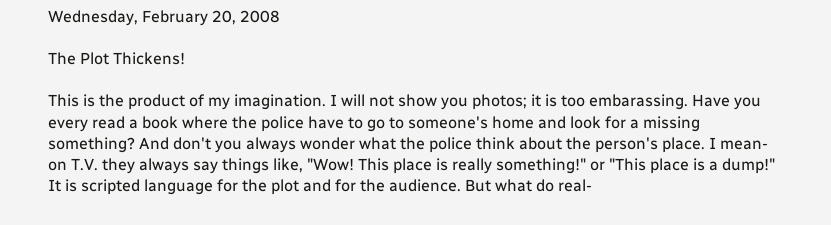Wednesday, February 20, 2008

The Plot Thickens!

This is the product of my imagination. I will not show you photos; it is too embarassing. Have you every read a book where the police have to go to someone's home and look for a missing something? And don't you always wonder what the police think about the person's place. I mean- on T.V. they always say things like, "Wow! This place is really something!" or "This place is a dump!" It is scripted language for the plot and for the audience. But what do real-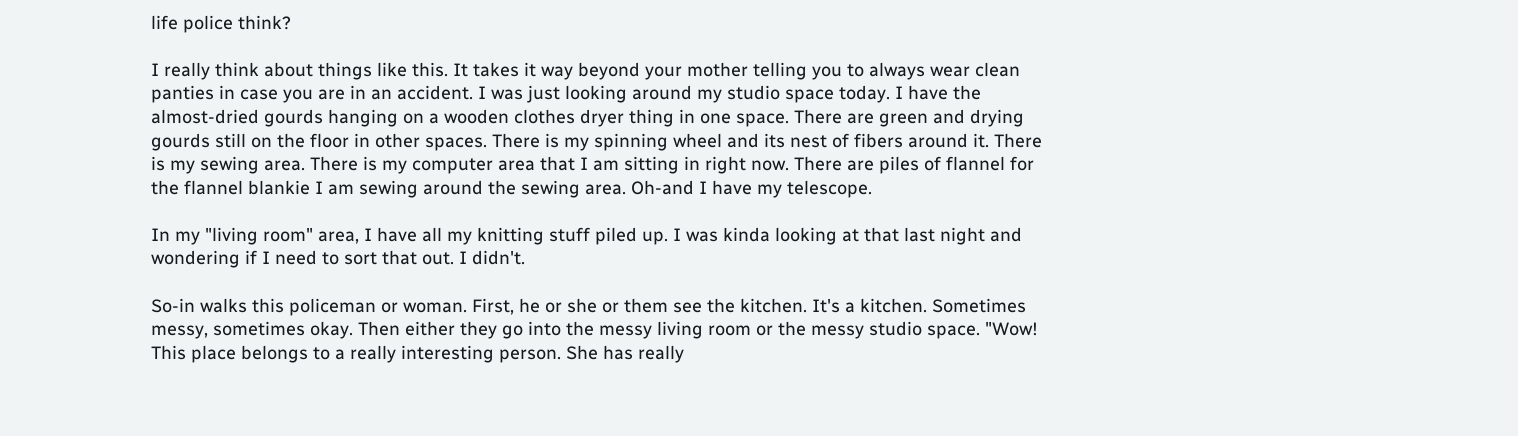life police think?

I really think about things like this. It takes it way beyond your mother telling you to always wear clean panties in case you are in an accident. I was just looking around my studio space today. I have the almost-dried gourds hanging on a wooden clothes dryer thing in one space. There are green and drying gourds still on the floor in other spaces. There is my spinning wheel and its nest of fibers around it. There is my sewing area. There is my computer area that I am sitting in right now. There are piles of flannel for the flannel blankie I am sewing around the sewing area. Oh-and I have my telescope.

In my "living room" area, I have all my knitting stuff piled up. I was kinda looking at that last night and wondering if I need to sort that out. I didn't.

So-in walks this policeman or woman. First, he or she or them see the kitchen. It's a kitchen. Sometimes messy, sometimes okay. Then either they go into the messy living room or the messy studio space. "Wow! This place belongs to a really interesting person. She has really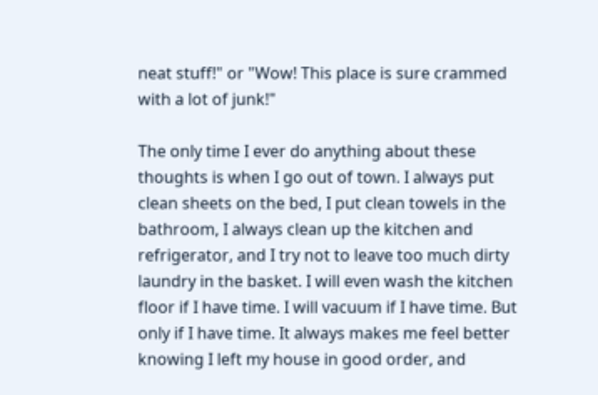neat stuff!" or "Wow! This place is sure crammed with a lot of junk!"

The only time I ever do anything about these thoughts is when I go out of town. I always put clean sheets on the bed, I put clean towels in the bathroom, I always clean up the kitchen and refrigerator, and I try not to leave too much dirty laundry in the basket. I will even wash the kitchen floor if I have time. I will vacuum if I have time. But only if I have time. It always makes me feel better knowing I left my house in good order, and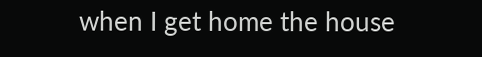when I get home the house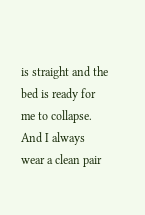is straight and the bed is ready for me to collapse. And I always wear a clean pair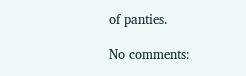of panties.

No comments: